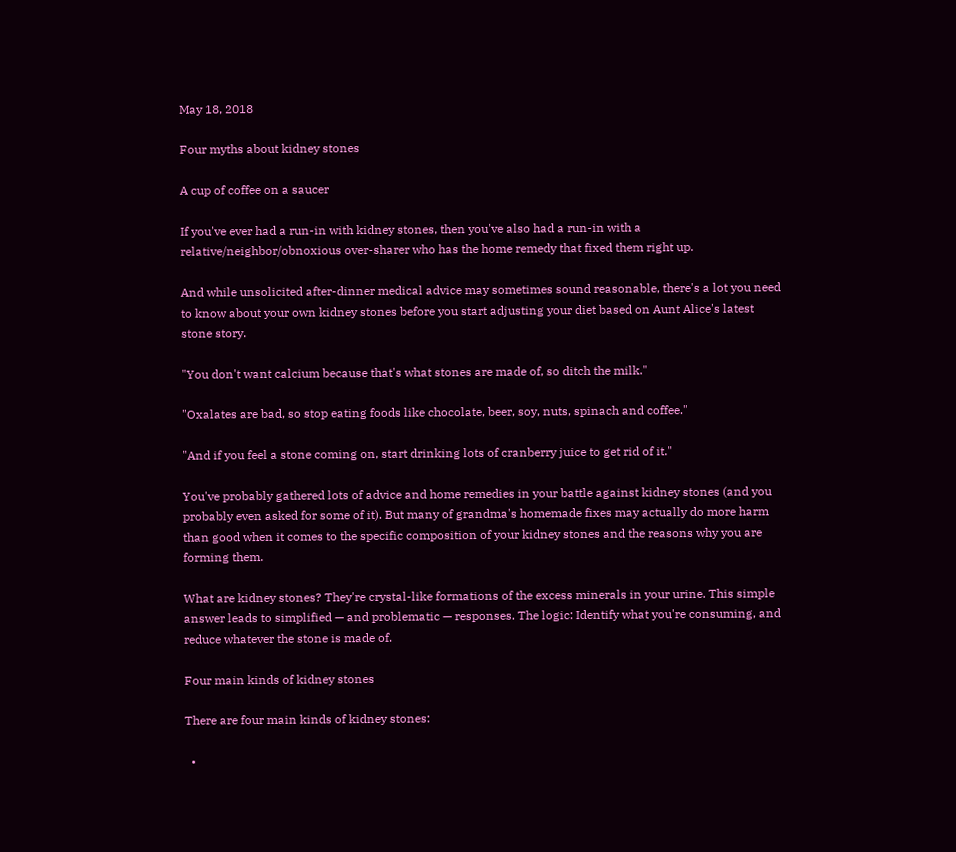May 18, 2018

Four myths about kidney stones

A cup of coffee on a saucer

If you've ever had a run-in with kidney stones, then you've also had a run-in with a relative/neighbor/obnoxious over-sharer who has the home remedy that fixed them right up.

And while unsolicited after-dinner medical advice may sometimes sound reasonable, there's a lot you need to know about your own kidney stones before you start adjusting your diet based on Aunt Alice's latest stone story.

"You don't want calcium because that's what stones are made of, so ditch the milk."

"Oxalates are bad, so stop eating foods like chocolate, beer, soy, nuts, spinach and coffee."

"And if you feel a stone coming on, start drinking lots of cranberry juice to get rid of it."

You've probably gathered lots of advice and home remedies in your battle against kidney stones (and you probably even asked for some of it). But many of grandma's homemade fixes may actually do more harm than good when it comes to the specific composition of your kidney stones and the reasons why you are forming them.

What are kidney stones? They're crystal-like formations of the excess minerals in your urine. This simple answer leads to simplified — and problematic — responses. The logic: Identify what you're consuming, and reduce whatever the stone is made of.

Four main kinds of kidney stones

There are four main kinds of kidney stones:

  •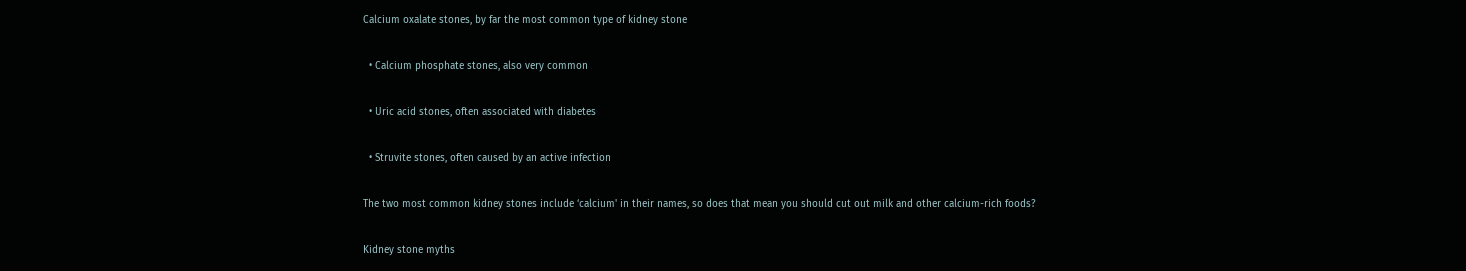Calcium oxalate stones, by far the most common type of kidney stone

  • Calcium phosphate stones, also very common

  • Uric acid stones, often associated with diabetes

  • Struvite stones, often caused by an active infection

The two most common kidney stones include ‘calcium' in their names, so does that mean you should cut out milk and other calcium-rich foods?

Kidney stone myths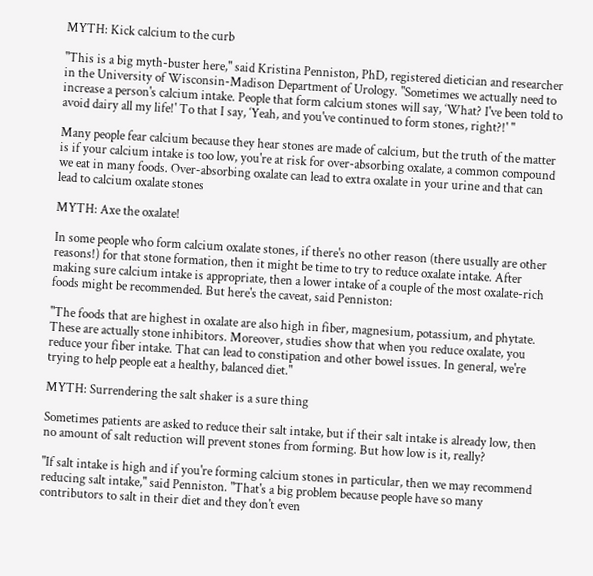MYTH: Kick calcium to the curb

"This is a big myth-buster here," said Kristina Penniston, PhD, registered dietician and researcher in the University of Wisconsin-Madison Department of Urology. "Sometimes we actually need to increase a person's calcium intake. People that form calcium stones will say, ‘What? I've been told to avoid dairy all my life!' To that I say, ‘Yeah, and you've continued to form stones, right?!' "

Many people fear calcium because they hear stones are made of calcium, but the truth of the matter is if your calcium intake is too low, you're at risk for over-absorbing oxalate, a common compound we eat in many foods. Over-absorbing oxalate can lead to extra oxalate in your urine and that can lead to calcium oxalate stones

MYTH: Axe the oxalate!

In some people who form calcium oxalate stones, if there's no other reason (there usually are other reasons!) for that stone formation, then it might be time to try to reduce oxalate intake. After making sure calcium intake is appropriate, then a lower intake of a couple of the most oxalate-rich foods might be recommended. But here's the caveat, said Penniston:

"The foods that are highest in oxalate are also high in fiber, magnesium, potassium, and phytate. These are actually stone inhibitors. Moreover, studies show that when you reduce oxalate, you reduce your fiber intake. That can lead to constipation and other bowel issues. In general, we're trying to help people eat a healthy, balanced diet."

MYTH: Surrendering the salt shaker is a sure thing

Sometimes patients are asked to reduce their salt intake, but if their salt intake is already low, then no amount of salt reduction will prevent stones from forming. But how low is it, really?

"If salt intake is high and if you're forming calcium stones in particular, then we may recommend reducing salt intake," said Penniston. "That's a big problem because people have so many contributors to salt in their diet and they don't even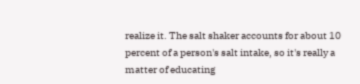realize it. The salt shaker accounts for about 10 percent of a person's salt intake, so it's really a matter of educating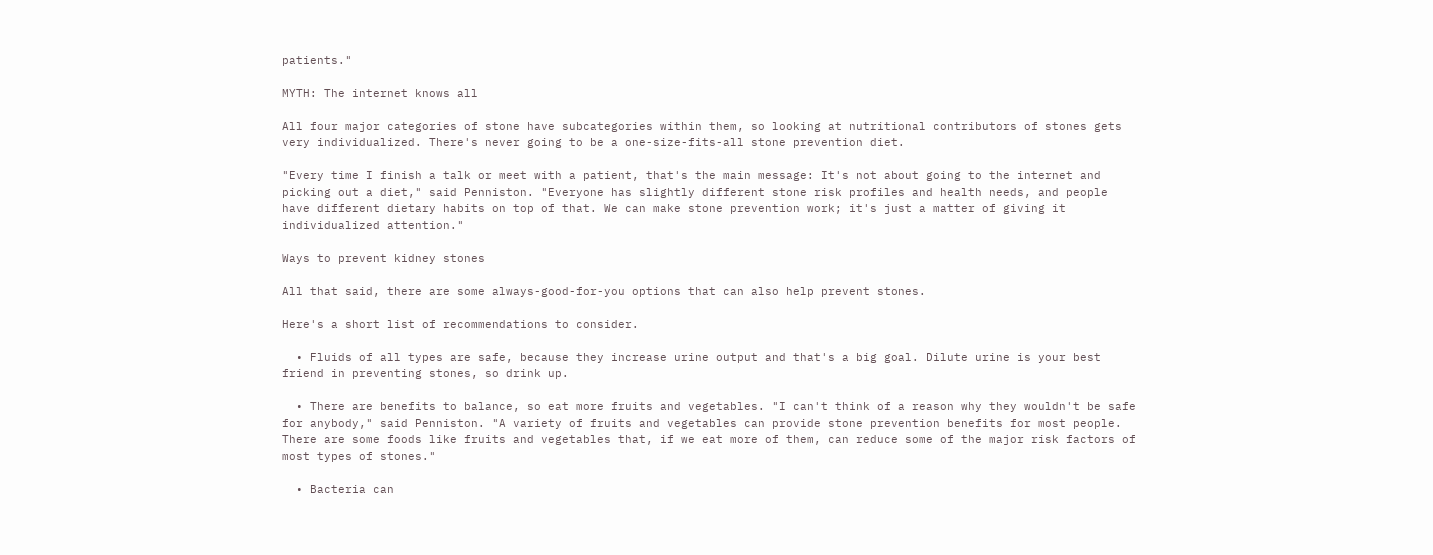patients."

MYTH: The internet knows all

All four major categories of stone have subcategories within them, so looking at nutritional contributors of stones gets very individualized. There's never going to be a one-size-fits-all stone prevention diet.

"Every time I finish a talk or meet with a patient, that's the main message: It's not about going to the internet and picking out a diet," said Penniston. "Everyone has slightly different stone risk profiles and health needs, and people have different dietary habits on top of that. We can make stone prevention work; it's just a matter of giving it individualized attention."

Ways to prevent kidney stones

All that said, there are some always-good-for-you options that can also help prevent stones.

Here's a short list of recommendations to consider.

  • Fluids of all types are safe, because they increase urine output and that's a big goal. Dilute urine is your best friend in preventing stones, so drink up.

  • There are benefits to balance, so eat more fruits and vegetables. "I can't think of a reason why they wouldn't be safe for anybody," said Penniston. "A variety of fruits and vegetables can provide stone prevention benefits for most people. There are some foods like fruits and vegetables that, if we eat more of them, can reduce some of the major risk factors of most types of stones."

  • Bacteria can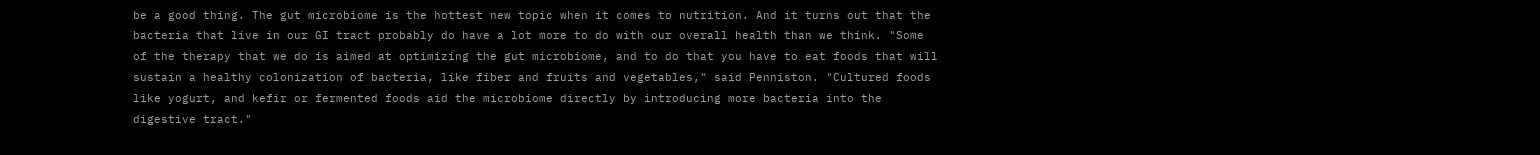be a good thing. The gut microbiome is the hottest new topic when it comes to nutrition. And it turns out that the bacteria that live in our GI tract probably do have a lot more to do with our overall health than we think. "Some of the therapy that we do is aimed at optimizing the gut microbiome, and to do that you have to eat foods that will sustain a healthy colonization of bacteria, like fiber and fruits and vegetables," said Penniston. "Cultured foods like yogurt, and kefir or fermented foods aid the microbiome directly by introducing more bacteria into the digestive tract."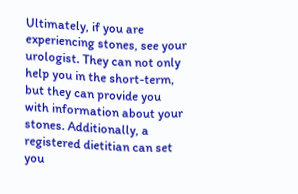Ultimately, if you are experiencing stones, see your urologist. They can not only help you in the short-term, but they can provide you with information about your stones. Additionally, a registered dietitian can set you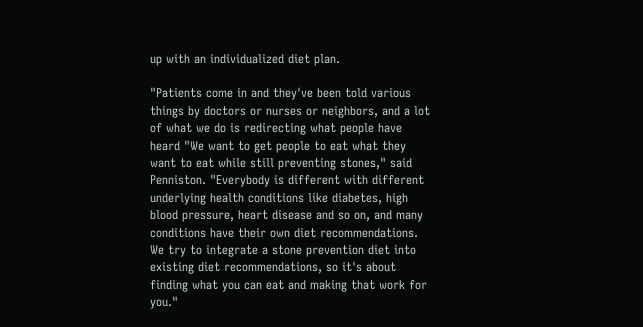up with an individualized diet plan.

"Patients come in and they've been told various things by doctors or nurses or neighbors, and a lot of what we do is redirecting what people have heard "We want to get people to eat what they want to eat while still preventing stones," said Penniston. "Everybody is different with different underlying health conditions like diabetes, high blood pressure, heart disease and so on, and many conditions have their own diet recommendations. We try to integrate a stone prevention diet into existing diet recommendations, so it's about finding what you can eat and making that work for you."